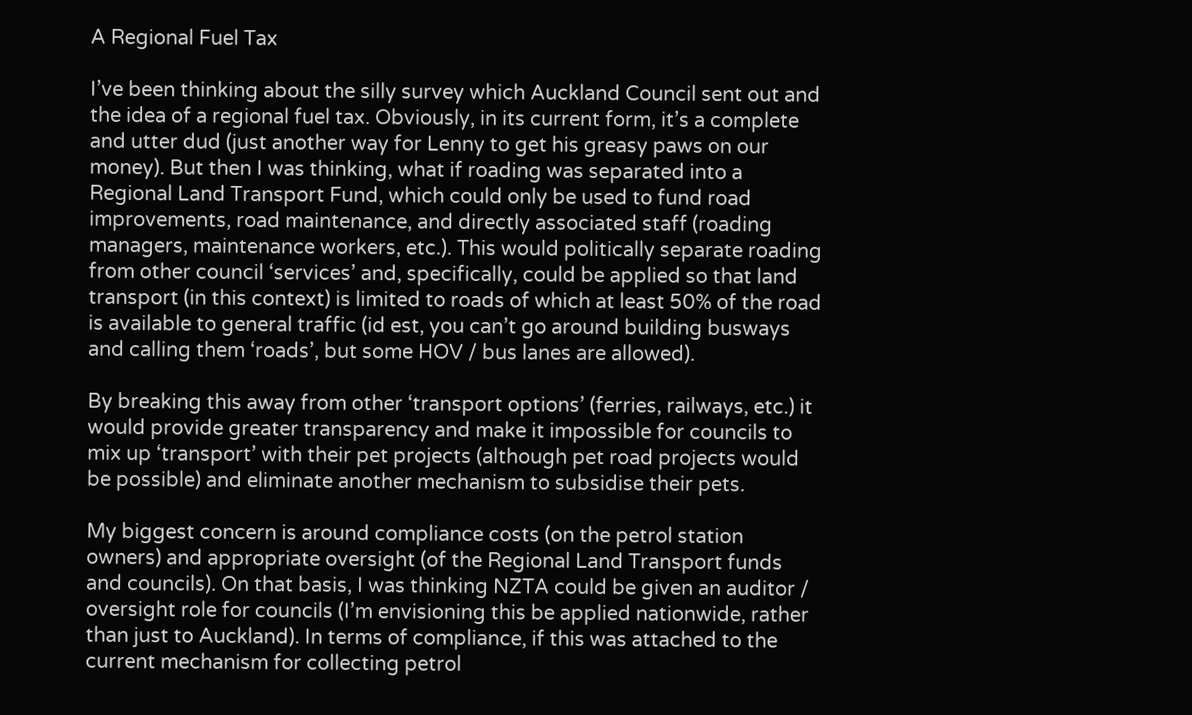A Regional Fuel Tax

I’ve been thinking about the silly survey which Auckland Council sent out and the idea of a regional fuel tax. Obviously, in its current form, it’s a complete and utter dud (just another way for Lenny to get his greasy paws on our money). But then I was thinking, what if roading was separated into a Regional Land Transport Fund, which could only be used to fund road improvements, road maintenance, and directly associated staff (roading managers, maintenance workers, etc.). This would politically separate roading from other council ‘services’ and, specifically, could be applied so that land transport (in this context) is limited to roads of which at least 50% of the road is available to general traffic (id est, you can’t go around building busways and calling them ‘roads’, but some HOV / bus lanes are allowed).

By breaking this away from other ‘transport options’ (ferries, railways, etc.) it would provide greater transparency and make it impossible for councils to mix up ‘transport’ with their pet projects (although pet road projects would be possible) and eliminate another mechanism to subsidise their pets.

My biggest concern is around compliance costs (on the petrol station owners) and appropriate oversight (of the Regional Land Transport funds and councils). On that basis, I was thinking NZTA could be given an auditor / oversight role for councils (I’m envisioning this be applied nationwide, rather than just to Auckland). In terms of compliance, if this was attached to the current mechanism for collecting petrol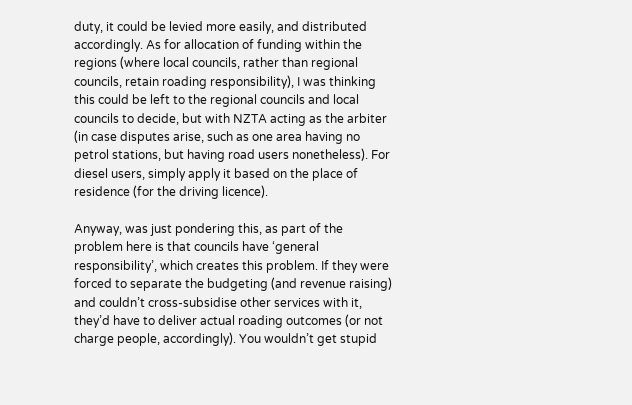duty, it could be levied more easily, and distributed accordingly. As for allocation of funding within the regions (where local councils, rather than regional councils, retain roading responsibility), I was thinking this could be left to the regional councils and local councils to decide, but with NZTA acting as the arbiter (in case disputes arise, such as one area having no petrol stations, but having road users nonetheless). For diesel users, simply apply it based on the place of residence (for the driving licence).

Anyway, was just pondering this, as part of the problem here is that councils have ‘general responsibility’, which creates this problem. If they were forced to separate the budgeting (and revenue raising) and couldn’t cross-subsidise other services with it, they’d have to deliver actual roading outcomes (or not charge people, accordingly). You wouldn’t get stupid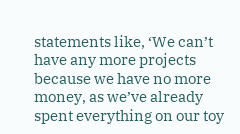statements like, ‘We can’t have any more projects because we have no more money, as we’ve already spent everything on our toy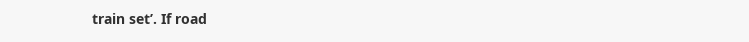train set’. If road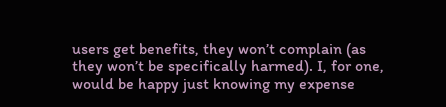users get benefits, they won’t complain (as they won’t be specifically harmed). I, for one, would be happy just knowing my expense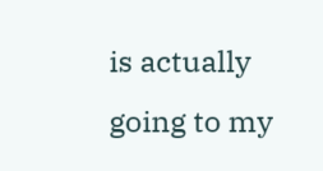is actually going to my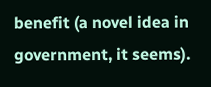benefit (a novel idea in government, it seems).